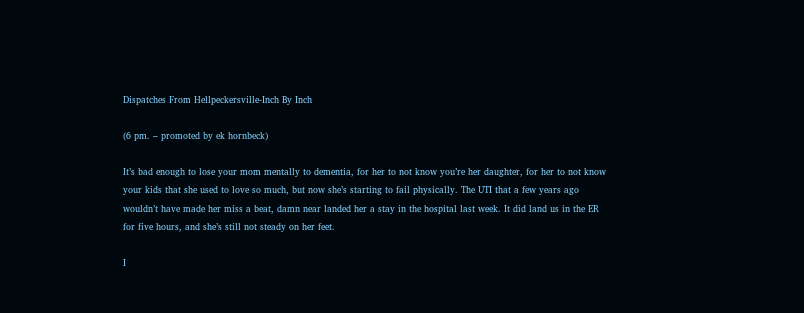Dispatches From Hellpeckersville-Inch By Inch

(6 pm. – promoted by ek hornbeck)

It’s bad enough to lose your mom mentally to dementia, for her to not know you’re her daughter, for her to not know your kids that she used to love so much, but now she’s starting to fail physically. The UTI that a few years ago wouldn’t have made her miss a beat, damn near landed her a stay in the hospital last week. It did land us in the ER for five hours, and she’s still not steady on her feet.

I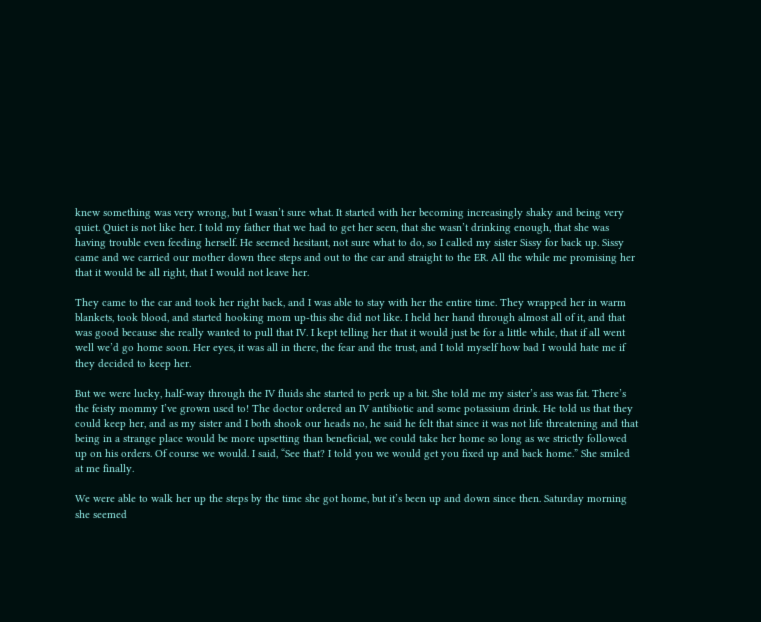knew something was very wrong, but I wasn’t sure what. It started with her becoming increasingly shaky and being very quiet. Quiet is not like her. I told my father that we had to get her seen, that she wasn’t drinking enough, that she was having trouble even feeding herself. He seemed hesitant, not sure what to do, so I called my sister Sissy for back up. Sissy came and we carried our mother down thee steps and out to the car and straight to the ER. All the while me promising her that it would be all right, that I would not leave her.

They came to the car and took her right back, and I was able to stay with her the entire time. They wrapped her in warm blankets, took blood, and started hooking mom up-this she did not like. I held her hand through almost all of it, and that was good because she really wanted to pull that IV. I kept telling her that it would just be for a little while, that if all went well we’d go home soon. Her eyes, it was all in there, the fear and the trust, and I told myself how bad I would hate me if they decided to keep her.

But we were lucky, half-way through the IV fluids she started to perk up a bit. She told me my sister’s ass was fat. There’s the feisty mommy I’ve grown used to! The doctor ordered an IV antibiotic and some potassium drink. He told us that they could keep her, and as my sister and I both shook our heads no, he said he felt that since it was not life threatening and that being in a strange place would be more upsetting than beneficial, we could take her home so long as we strictly followed up on his orders. Of course we would. I said, “See that? I told you we would get you fixed up and back home.” She smiled at me finally.

We were able to walk her up the steps by the time she got home, but it’s been up and down since then. Saturday morning she seemed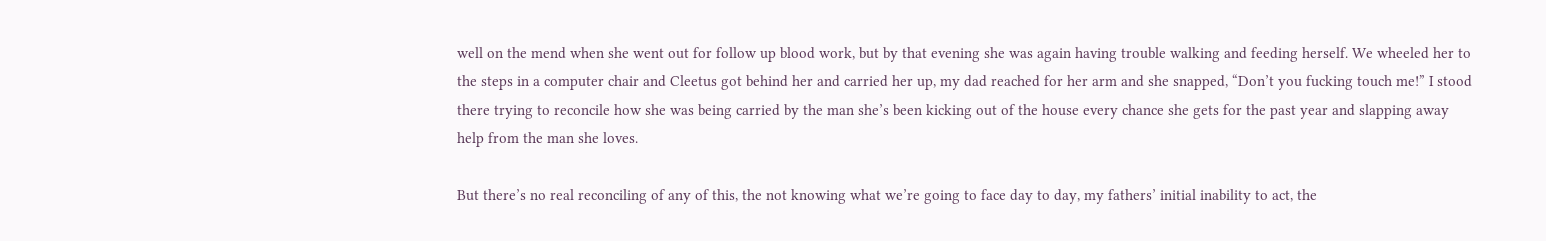well on the mend when she went out for follow up blood work, but by that evening she was again having trouble walking and feeding herself. We wheeled her to the steps in a computer chair and Cleetus got behind her and carried her up, my dad reached for her arm and she snapped, “Don’t you fucking touch me!” I stood there trying to reconcile how she was being carried by the man she’s been kicking out of the house every chance she gets for the past year and slapping away help from the man she loves.

But there’s no real reconciling of any of this, the not knowing what we’re going to face day to day, my fathers’ initial inability to act, the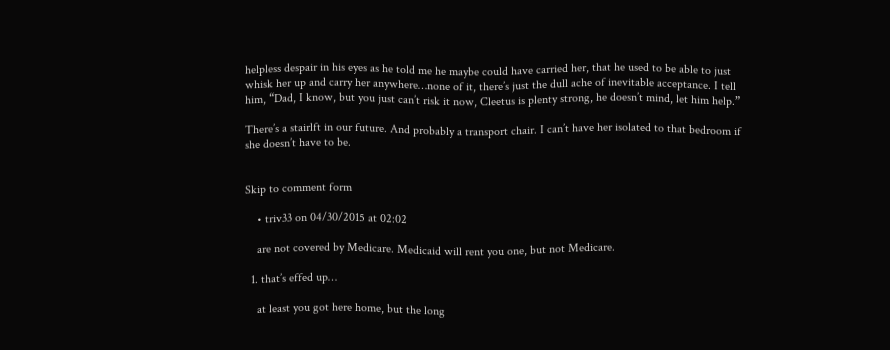helpless despair in his eyes as he told me he maybe could have carried her, that he used to be able to just whisk her up and carry her anywhere…none of it, there’s just the dull ache of inevitable acceptance. I tell him, “Dad, I know, but you just can’t risk it now, Cleetus is plenty strong, he doesn’t mind, let him help.”

There’s a stairlft in our future. And probably a transport chair. I can’t have her isolated to that bedroom if she doesn’t have to be.


Skip to comment form

    • triv33 on 04/30/2015 at 02:02

    are not covered by Medicare. Medicaid will rent you one, but not Medicare.

  1. that’s effed up…

    at least you got here home, but the long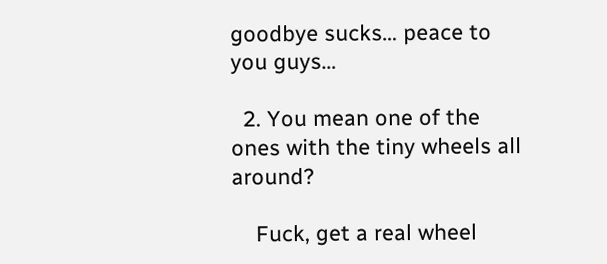goodbye sucks… peace to you guys…

  2. You mean one of the ones with the tiny wheels all around?

    Fuck, get a real wheel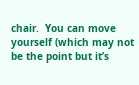chair.  You can move yourself (which may not be the point but it’s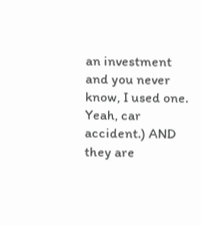an investment and you never know, I used one.  Yeah, car accident.) AND they are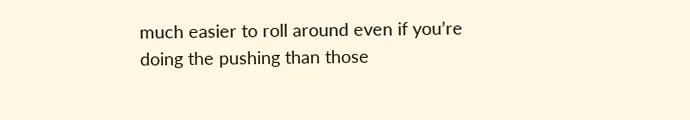much easier to roll around even if you’re doing the pushing than those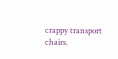crappy transport chairs.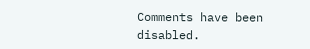Comments have been disabled.